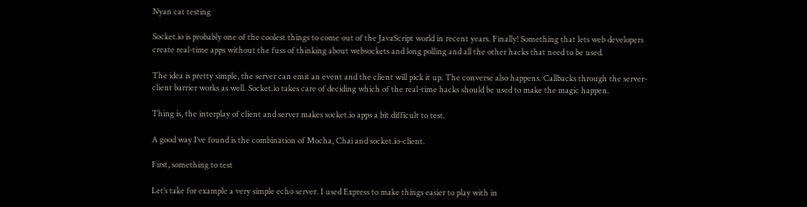Nyan cat testing

Socket.io is probably one of the coolest things to come out of the JavaScript world in recent years. Finally! Something that lets web developers create real-time apps without the fuss of thinking about websockets and long polling and all the other hacks that need to be used.

The idea is pretty simple, the server can emit an event and the client will pick it up. The converse also happens. Callbacks through the server-client barrier works as well. Socket.io takes care of deciding which of the real-time hacks should be used to make the magic happen.

Thing is, the interplay of client and server makes socket.io apps a bit difficult to test.

A good way I’ve found is the combination of Mocha, Chai and socket.io-client.

First, something to test

Let’s take for example a very simple echo server. I used Express to make things easier to play with in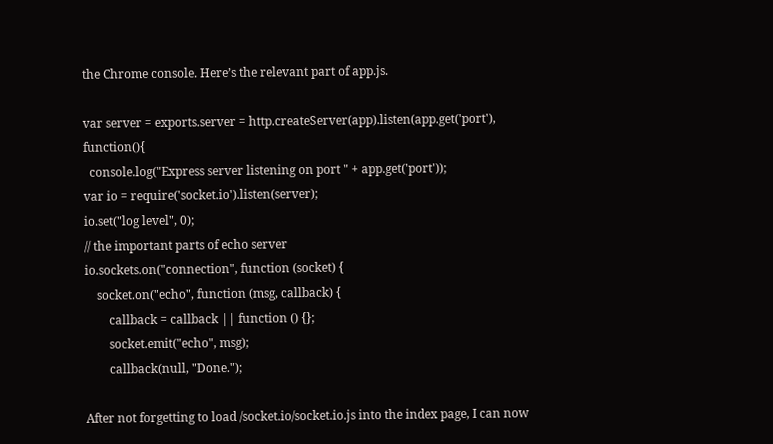the Chrome console. Here’s the relevant part of app.js.

var server = exports.server = http.createServer(app).listen(app.get('port'), function(){
  console.log("Express server listening on port " + app.get('port'));
var io = require('socket.io').listen(server);
io.set("log level", 0);
// the important parts of echo server
io.sockets.on("connection", function (socket) {
    socket.on("echo", function (msg, callback) {
        callback = callback || function () {};
        socket.emit("echo", msg);
        callback(null, "Done.");

After not forgetting to load /socket.io/socket.io.js into the index page, I can now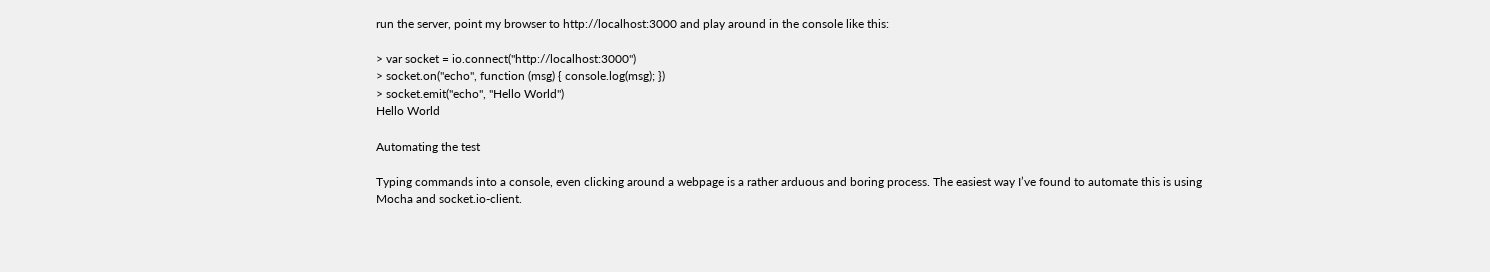run the server, point my browser to http://localhost:3000 and play around in the console like this:

> var socket = io.connect("http://localhost:3000")
> socket.on("echo", function (msg) { console.log(msg); })
> socket.emit("echo", "Hello World")
Hello World

Automating the test

Typing commands into a console, even clicking around a webpage is a rather arduous and boring process. The easiest way I’ve found to automate this is using Mocha and socket.io-client.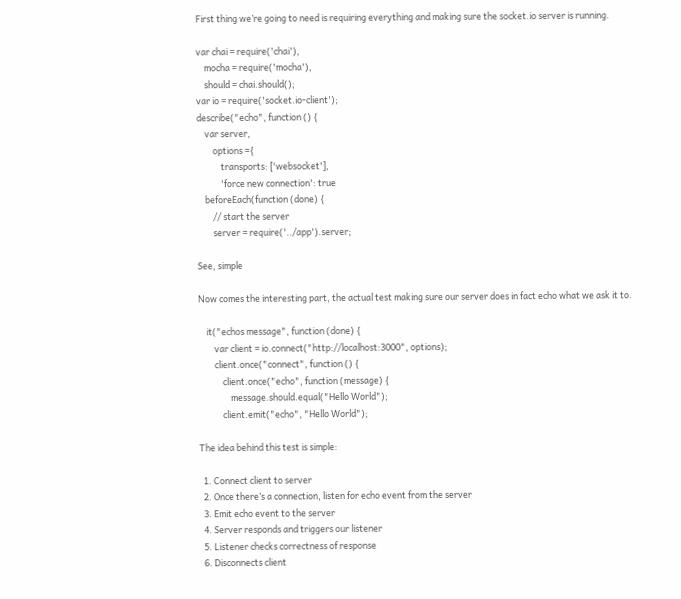First thing we’re going to need is requiring everything and making sure the socket.io server is running.

var chai = require('chai'),
    mocha = require('mocha'),
    should = chai.should();
var io = require('socket.io-client');
describe("echo", function () {
    var server,
        options ={
            transports: ['websocket'],
            'force new connection': true
    beforeEach(function (done) {
        // start the server
        server = require('../app').server;

See, simple

Now comes the interesting part, the actual test making sure our server does in fact echo what we ask it to.

    it("echos message", function (done) {
        var client = io.connect("http://localhost:3000", options);
        client.once("connect", function () {
            client.once("echo", function (message) {
                message.should.equal("Hello World");
            client.emit("echo", "Hello World");

The idea behind this test is simple:

  1. Connect client to server
  2. Once there’s a connection, listen for echo event from the server
  3. Emit echo event to the server
  4. Server responds and triggers our listener
  5. Listener checks correctness of response
  6. Disconnects client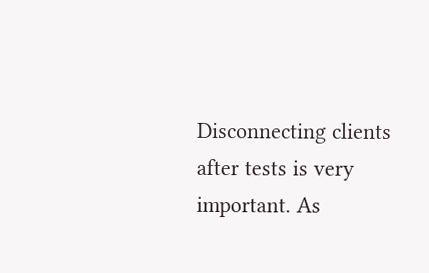Disconnecting clients after tests is very important. As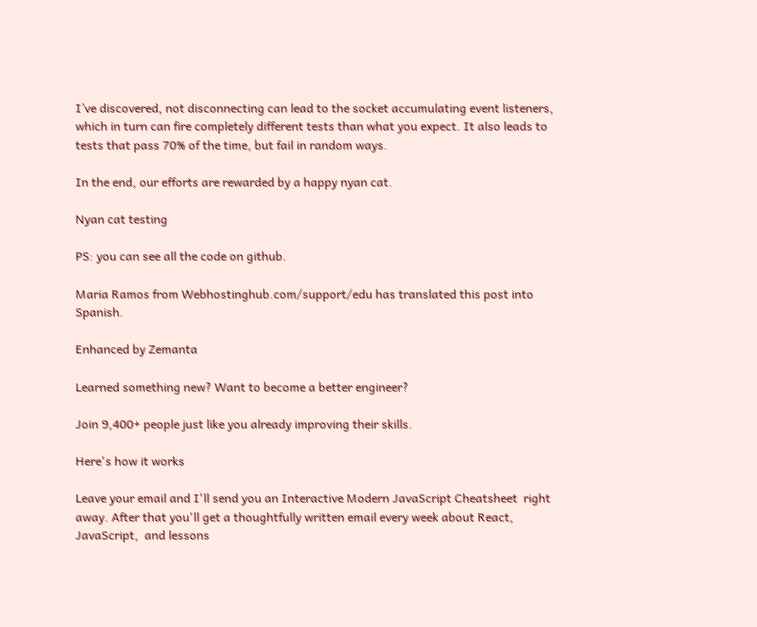I’ve discovered, not disconnecting can lead to the socket accumulating event listeners, which in turn can fire completely different tests than what you expect. It also leads to tests that pass 70% of the time, but fail in random ways.

In the end, our efforts are rewarded by a happy nyan cat.

Nyan cat testing

PS: you can see all the code on github.

Maria Ramos from Webhostinghub.com/support/edu has translated this post into Spanish.

Enhanced by Zemanta

Learned something new? Want to become a better engineer?

Join 9,400+ people just like you already improving their skills.

Here's how it works

Leave your email and I'll send you an Interactive Modern JavaScript Cheatsheet  right away. After that you'll get a thoughtfully written email every week about React, JavaScript,  and lessons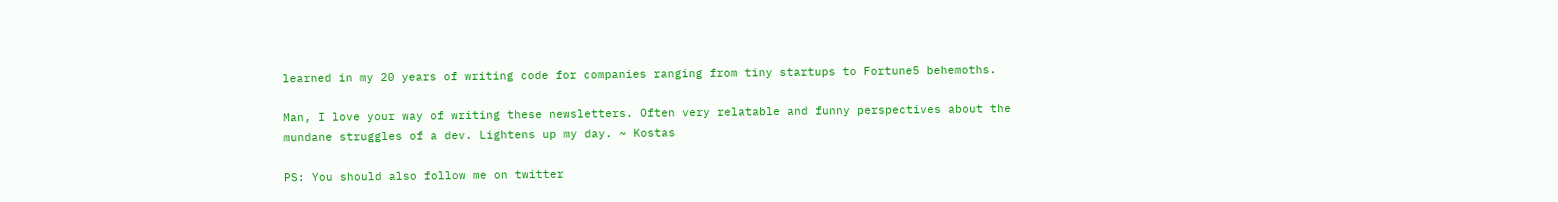learned in my 20 years of writing code for companies ranging from tiny startups to Fortune5 behemoths.

Man, I love your way of writing these newsletters. Often very relatable and funny perspectives about the mundane struggles of a dev. Lightens up my day. ~ Kostas

PS: You should also follow me on twitter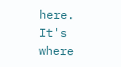here.
It's where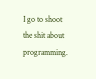I go to shoot the shit about programming.